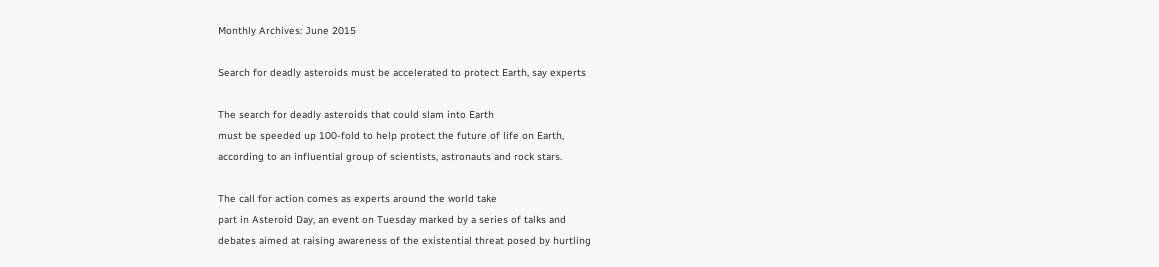Monthly Archives: June 2015

Search for deadly asteroids must be accelerated to protect Earth, say experts

The search for deadly asteroids that could slam into Earth
must be speeded up 100-fold to help protect the future of life on Earth,
according to an influential group of scientists, astronauts and rock stars.

The call for action comes as experts around the world take
part in Asteroid Day, an event on Tuesday marked by a series of talks and
debates aimed at raising awareness of the existential threat posed by hurtling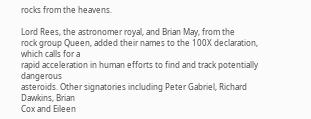rocks from the heavens.

Lord Rees, the astronomer royal, and Brian May, from the
rock group Queen, added their names to the 100X declaration, which calls for a
rapid acceleration in human efforts to find and track potentially dangerous
asteroids. Other signatories including Peter Gabriel, Richard Dawkins, Brian
Cox and Eileen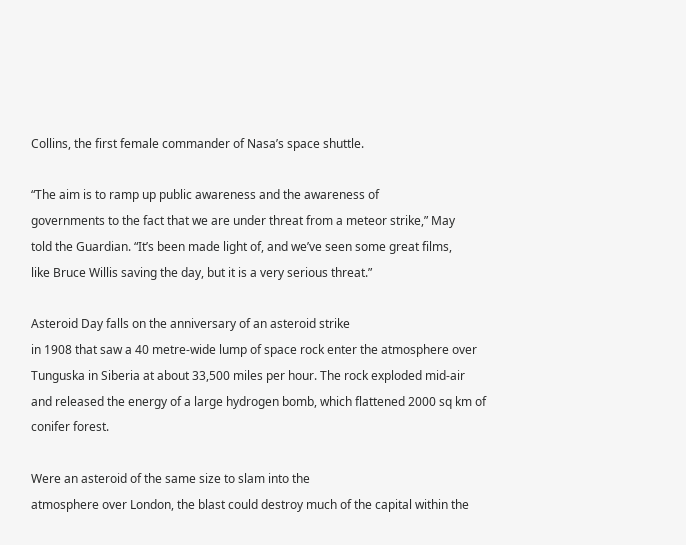Collins, the first female commander of Nasa’s space shuttle.

“The aim is to ramp up public awareness and the awareness of
governments to the fact that we are under threat from a meteor strike,” May
told the Guardian. “It’s been made light of, and we’ve seen some great films,
like Bruce Willis saving the day, but it is a very serious threat.”

Asteroid Day falls on the anniversary of an asteroid strike
in 1908 that saw a 40 metre-wide lump of space rock enter the atmosphere over
Tunguska in Siberia at about 33,500 miles per hour. The rock exploded mid-air
and released the energy of a large hydrogen bomb, which flattened 2000 sq km of
conifer forest.

Were an asteroid of the same size to slam into the
atmosphere over London, the blast could destroy much of the capital within the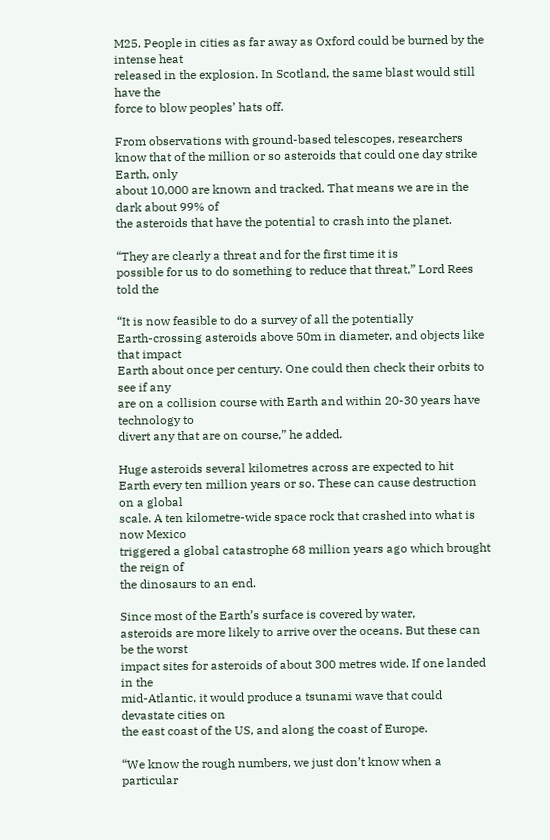M25. People in cities as far away as Oxford could be burned by the intense heat
released in the explosion. In Scotland, the same blast would still have the
force to blow peoples’ hats off.

From observations with ground-based telescopes, researchers
know that of the million or so asteroids that could one day strike Earth, only
about 10,000 are known and tracked. That means we are in the dark about 99% of
the asteroids that have the potential to crash into the planet.

“They are clearly a threat and for the first time it is
possible for us to do something to reduce that threat,” Lord Rees told the

“It is now feasible to do a survey of all the potentially
Earth-crossing asteroids above 50m in diameter, and objects like that impact
Earth about once per century. One could then check their orbits to see if any
are on a collision course with Earth and within 20-30 years have technology to
divert any that are on course,” he added.

Huge asteroids several kilometres across are expected to hit
Earth every ten million years or so. These can cause destruction on a global
scale. A ten kilometre-wide space rock that crashed into what is now Mexico
triggered a global catastrophe 68 million years ago which brought the reign of
the dinosaurs to an end.

Since most of the Earth’s surface is covered by water,
asteroids are more likely to arrive over the oceans. But these can be the worst
impact sites for asteroids of about 300 metres wide. If one landed in the
mid-Atlantic, it would produce a tsunami wave that could devastate cities on
the east coast of the US, and along the coast of Europe.

“We know the rough numbers, we just don’t know when a
particular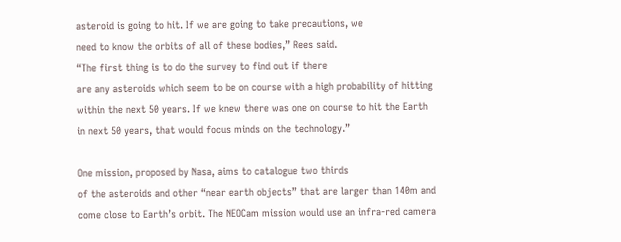asteroid is going to hit. If we are going to take precautions, we
need to know the orbits of all of these bodies,” Rees said.
“The first thing is to do the survey to find out if there
are any asteroids which seem to be on course with a high probability of hitting
within the next 50 years. If we knew there was one on course to hit the Earth
in next 50 years, that would focus minds on the technology.”

One mission, proposed by Nasa, aims to catalogue two thirds
of the asteroids and other “near earth objects” that are larger than 140m and
come close to Earth’s orbit. The NEOCam mission would use an infra-red camera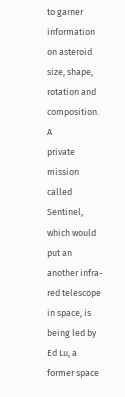to garner information on asteroid size, shape, rotation and composition. A
private mission called Sentinel, which would put an another infra-red telescope
in space, is being led by Ed Lu, a former space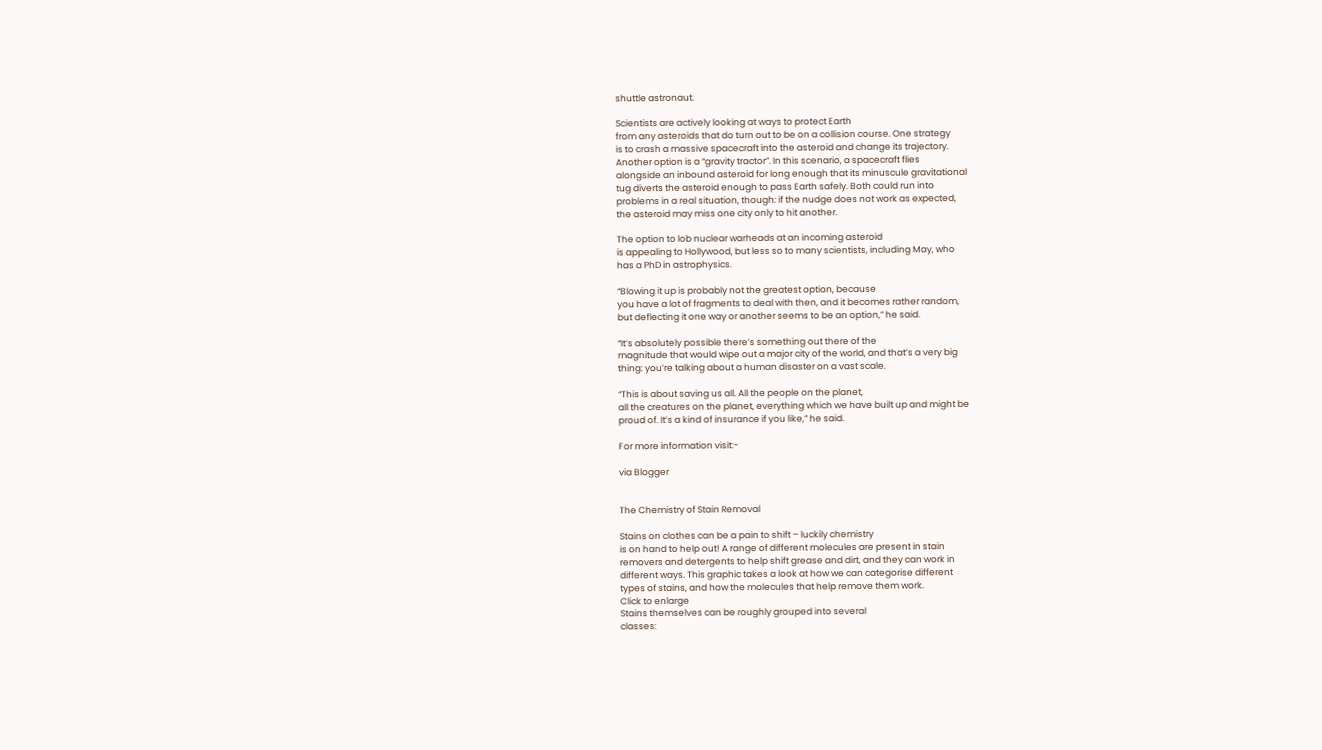shuttle astronaut.

Scientists are actively looking at ways to protect Earth
from any asteroids that do turn out to be on a collision course. One strategy
is to crash a massive spacecraft into the asteroid and change its trajectory.
Another option is a “gravity tractor”. In this scenario, a spacecraft flies
alongside an inbound asteroid for long enough that its minuscule gravitational
tug diverts the asteroid enough to pass Earth safely. Both could run into
problems in a real situation, though: if the nudge does not work as expected,
the asteroid may miss one city only to hit another.

The option to lob nuclear warheads at an incoming asteroid
is appealing to Hollywood, but less so to many scientists, including May, who
has a PhD in astrophysics.

“Blowing it up is probably not the greatest option, because
you have a lot of fragments to deal with then, and it becomes rather random,
but deflecting it one way or another seems to be an option,” he said.

“It’s absolutely possible there’s something out there of the
magnitude that would wipe out a major city of the world, and that’s a very big
thing: you’re talking about a human disaster on a vast scale.

“This is about saving us all. All the people on the planet,
all the creatures on the planet, everything which we have built up and might be
proud of. It’s a kind of insurance if you like,” he said.

For more information visit:-

via Blogger


The Chemistry of Stain Removal

Stains on clothes can be a pain to shift – luckily chemistry
is on hand to help out! A range of different molecules are present in stain
removers and detergents to help shift grease and dirt, and they can work in
different ways. This graphic takes a look at how we can categorise different
types of stains, and how the molecules that help remove them work.
Click to enlarge
Stains themselves can be roughly grouped into several
classes: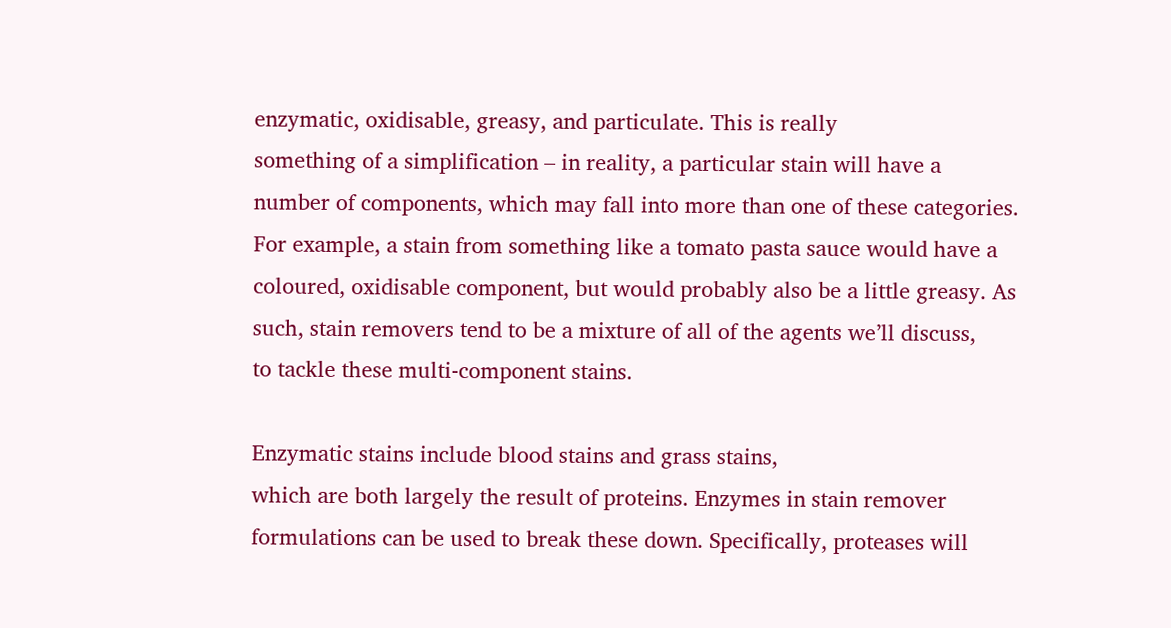enzymatic, oxidisable, greasy, and particulate. This is really
something of a simplification – in reality, a particular stain will have a
number of components, which may fall into more than one of these categories.
For example, a stain from something like a tomato pasta sauce would have a
coloured, oxidisable component, but would probably also be a little greasy. As
such, stain removers tend to be a mixture of all of the agents we’ll discuss,
to tackle these multi-component stains.

Enzymatic stains include blood stains and grass stains,
which are both largely the result of proteins. Enzymes in stain remover
formulations can be used to break these down. Specifically, proteases will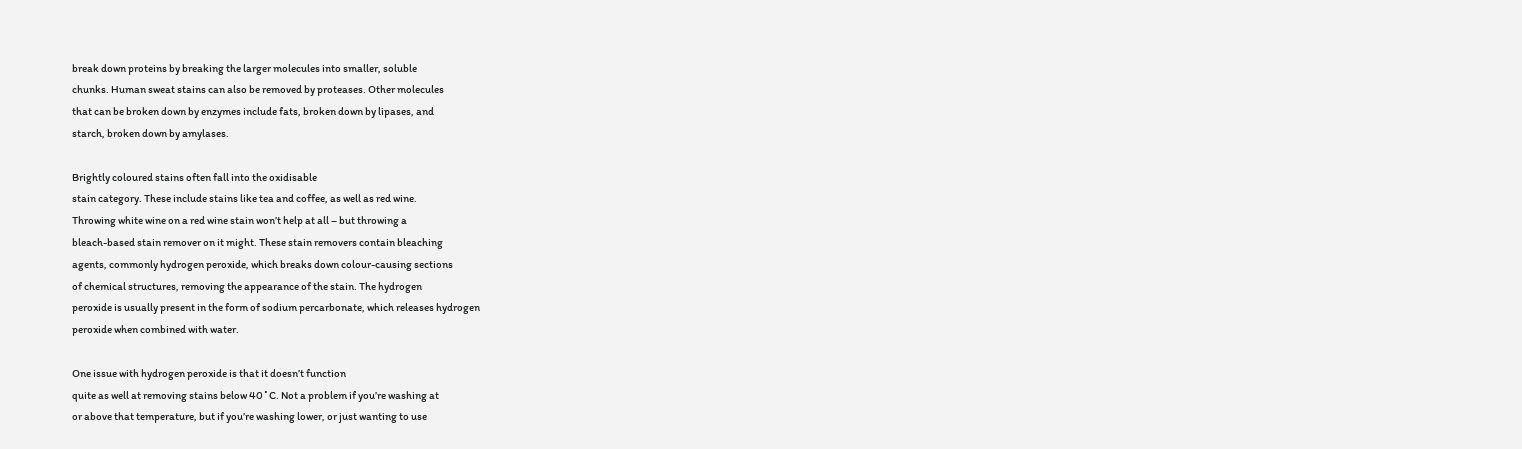break down proteins by breaking the larger molecules into smaller, soluble
chunks. Human sweat stains can also be removed by proteases. Other molecules
that can be broken down by enzymes include fats, broken down by lipases, and
starch, broken down by amylases.

Brightly coloured stains often fall into the oxidisable
stain category. These include stains like tea and coffee, as well as red wine.
Throwing white wine on a red wine stain won’t help at all – but throwing a
bleach-based stain remover on it might. These stain removers contain bleaching
agents, commonly hydrogen peroxide, which breaks down colour-causing sections
of chemical structures, removing the appearance of the stain. The hydrogen
peroxide is usually present in the form of sodium percarbonate, which releases hydrogen
peroxide when combined with water.

One issue with hydrogen peroxide is that it doesn’t function
quite as well at removing stains below 40˚C. Not a problem if you’re washing at
or above that temperature, but if you’re washing lower, or just wanting to use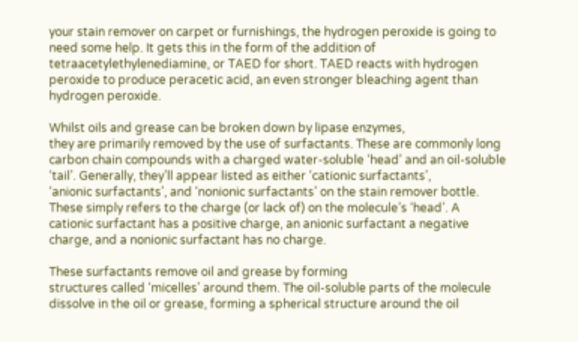your stain remover on carpet or furnishings, the hydrogen peroxide is going to
need some help. It gets this in the form of the addition of
tetraacetylethylenediamine, or TAED for short. TAED reacts with hydrogen
peroxide to produce peracetic acid, an even stronger bleaching agent than
hydrogen peroxide.

Whilst oils and grease can be broken down by lipase enzymes,
they are primarily removed by the use of surfactants. These are commonly long
carbon chain compounds with a charged water-soluble ‘head’ and an oil-soluble
‘tail’. Generally, they’ll appear listed as either ‘cationic surfactants’,
‘anionic surfactants’, and ‘nonionic surfactants’ on the stain remover bottle.
These simply refers to the charge (or lack of) on the molecule’s ‘head’. A
cationic surfactant has a positive charge, an anionic surfactant a negative
charge, and a nonionic surfactant has no charge.

These surfactants remove oil and grease by forming
structures called ‘micelles’ around them. The oil-soluble parts of the molecule
dissolve in the oil or grease, forming a spherical structure around the oil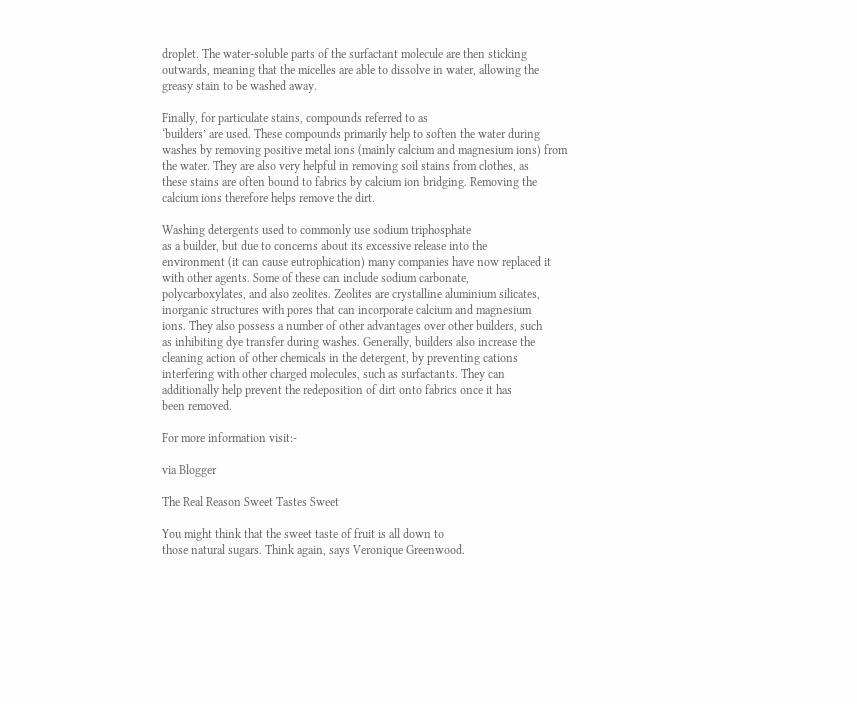droplet. The water-soluble parts of the surfactant molecule are then sticking
outwards, meaning that the micelles are able to dissolve in water, allowing the
greasy stain to be washed away.

Finally, for particulate stains, compounds referred to as
‘builders’ are used. These compounds primarily help to soften the water during
washes by removing positive metal ions (mainly calcium and magnesium ions) from
the water. They are also very helpful in removing soil stains from clothes, as
these stains are often bound to fabrics by calcium ion bridging. Removing the
calcium ions therefore helps remove the dirt.

Washing detergents used to commonly use sodium triphosphate
as a builder, but due to concerns about its excessive release into the
environment (it can cause eutrophication) many companies have now replaced it
with other agents. Some of these can include sodium carbonate,
polycarboxylates, and also zeolites. Zeolites are crystalline aluminium silicates,
inorganic structures with pores that can incorporate calcium and magnesium
ions. They also possess a number of other advantages over other builders, such
as inhibiting dye transfer during washes. Generally, builders also increase the
cleaning action of other chemicals in the detergent, by preventing cations
interfering with other charged molecules, such as surfactants. They can
additionally help prevent the redeposition of dirt onto fabrics once it has
been removed.

For more information visit:-

via Blogger

The Real Reason Sweet Tastes Sweet

You might think that the sweet taste of fruit is all down to
those natural sugars. Think again, says Veronique Greenwood.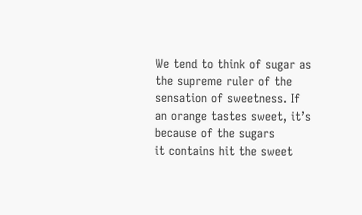We tend to think of sugar as the supreme ruler of the
sensation of sweetness. If an orange tastes sweet, it’s because of the sugars
it contains hit the sweet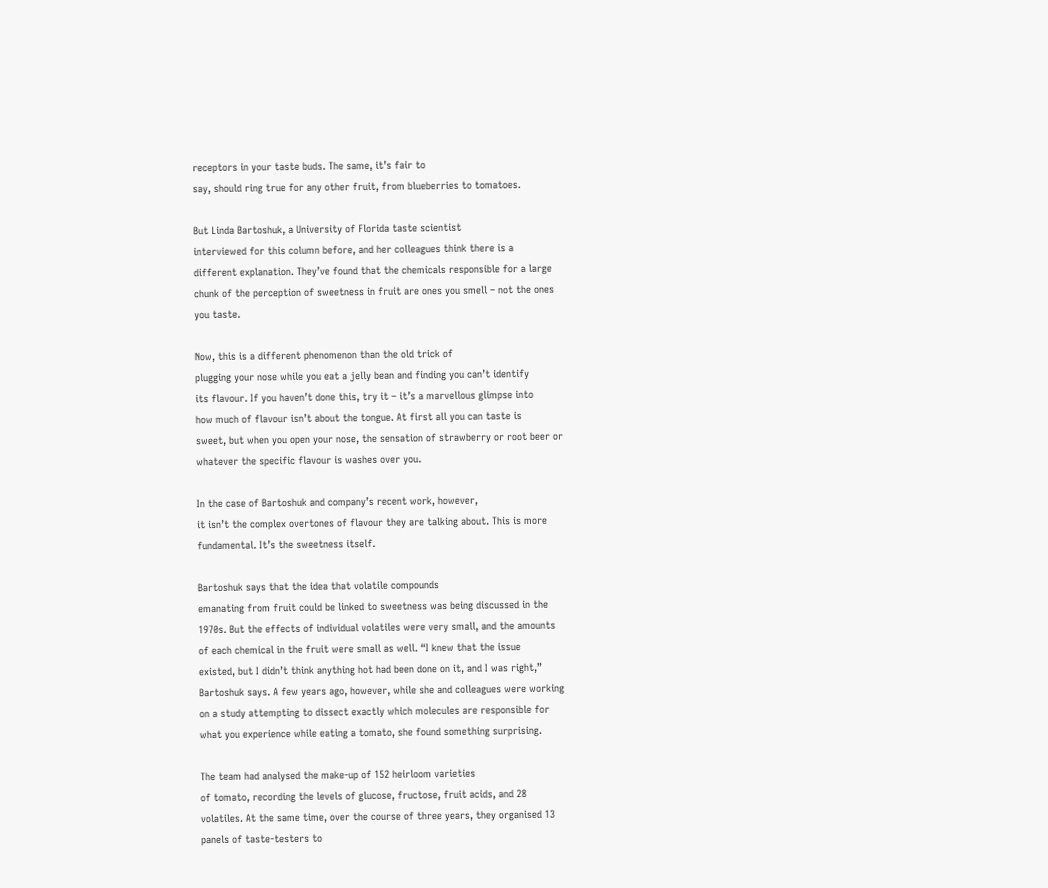receptors in your taste buds. The same, it’s fair to
say, should ring true for any other fruit, from blueberries to tomatoes.

But Linda Bartoshuk, a University of Florida taste scientist
interviewed for this column before, and her colleagues think there is a
different explanation. They’ve found that the chemicals responsible for a large
chunk of the perception of sweetness in fruit are ones you smell – not the ones
you taste.

Now, this is a different phenomenon than the old trick of
plugging your nose while you eat a jelly bean and finding you can’t identify
its flavour. If you haven’t done this, try it – it’s a marvellous glimpse into
how much of flavour isn’t about the tongue. At first all you can taste is
sweet, but when you open your nose, the sensation of strawberry or root beer or
whatever the specific flavour is washes over you.

In the case of Bartoshuk and company’s recent work, however,
it isn’t the complex overtones of flavour they are talking about. This is more
fundamental. It’s the sweetness itself.

Bartoshuk says that the idea that volatile compounds
emanating from fruit could be linked to sweetness was being discussed in the
1970s. But the effects of individual volatiles were very small, and the amounts
of each chemical in the fruit were small as well. “I knew that the issue
existed, but I didn’t think anything hot had been done on it, and I was right,”
Bartoshuk says. A few years ago, however, while she and colleagues were working
on a study attempting to dissect exactly which molecules are responsible for
what you experience while eating a tomato, she found something surprising.

The team had analysed the make-up of 152 heirloom varieties
of tomato, recording the levels of glucose, fructose, fruit acids, and 28
volatiles. At the same time, over the course of three years, they organised 13
panels of taste-testers to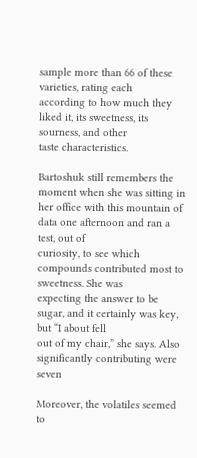sample more than 66 of these varieties, rating each
according to how much they liked it, its sweetness, its sourness, and other
taste characteristics.

Bartoshuk still remembers the moment when she was sitting in
her office with this mountain of data one afternoon and ran a test, out of
curiosity, to see which compounds contributed most to sweetness. She was
expecting the answer to be sugar, and it certainly was key, but “I about fell
out of my chair,” she says. Also significantly contributing were seven

Moreover, the volatiles seemed to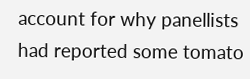account for why panellists
had reported some tomato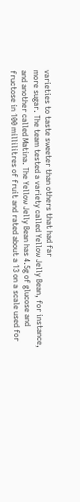varieties to taste sweeter than others that had far
more sugar. The team tested a variety called Yellow Jelly Bean, for instance,
and another called Matina. The Yellow Jelly Bean has 4.5g of glucose and
fructose in 100 millilitres of fruit and rated about a 13 on a scale used for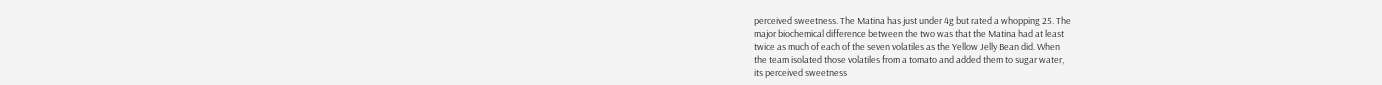perceived sweetness. The Matina has just under 4g but rated a whopping 25. The
major biochemical difference between the two was that the Matina had at least
twice as much of each of the seven volatiles as the Yellow Jelly Bean did. When
the team isolated those volatiles from a tomato and added them to sugar water,
its perceived sweetness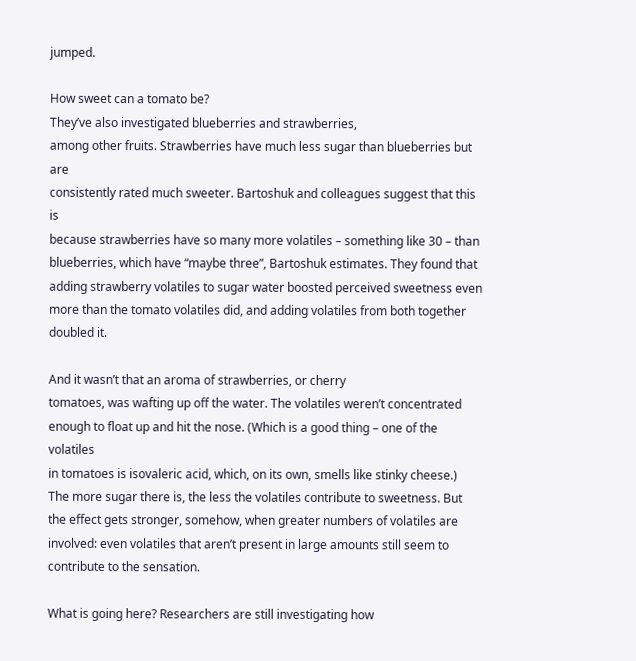jumped.

How sweet can a tomato be?
They’ve also investigated blueberries and strawberries,
among other fruits. Strawberries have much less sugar than blueberries but are
consistently rated much sweeter. Bartoshuk and colleagues suggest that this is
because strawberries have so many more volatiles – something like 30 – than
blueberries, which have “maybe three”, Bartoshuk estimates. They found that
adding strawberry volatiles to sugar water boosted perceived sweetness even
more than the tomato volatiles did, and adding volatiles from both together
doubled it.

And it wasn’t that an aroma of strawberries, or cherry
tomatoes, was wafting up off the water. The volatiles weren’t concentrated
enough to float up and hit the nose. (Which is a good thing – one of the volatiles
in tomatoes is isovaleric acid, which, on its own, smells like stinky cheese.)
The more sugar there is, the less the volatiles contribute to sweetness. But
the effect gets stronger, somehow, when greater numbers of volatiles are
involved: even volatiles that aren’t present in large amounts still seem to
contribute to the sensation.

What is going here? Researchers are still investigating how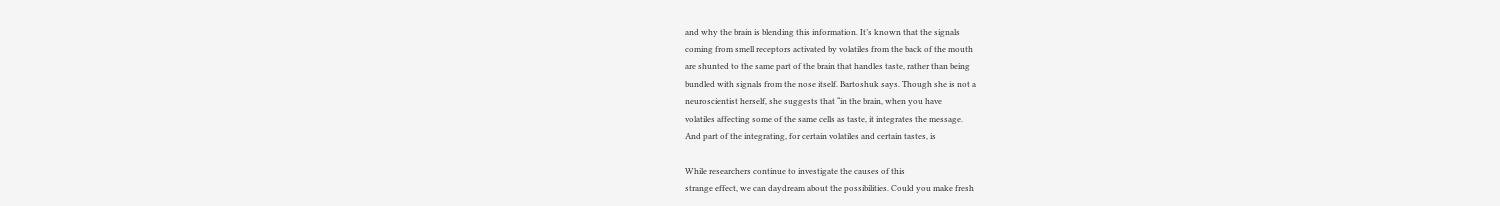and why the brain is blending this information. It’s known that the signals
coming from smell receptors activated by volatiles from the back of the mouth
are shunted to the same part of the brain that handles taste, rather than being
bundled with signals from the nose itself. Bartoshuk says. Though she is not a
neuroscientist herself, she suggests that “in the brain, when you have
volatiles affecting some of the same cells as taste, it integrates the message.
And part of the integrating, for certain volatiles and certain tastes, is

While researchers continue to investigate the causes of this
strange effect, we can daydream about the possibilities. Could you make fresh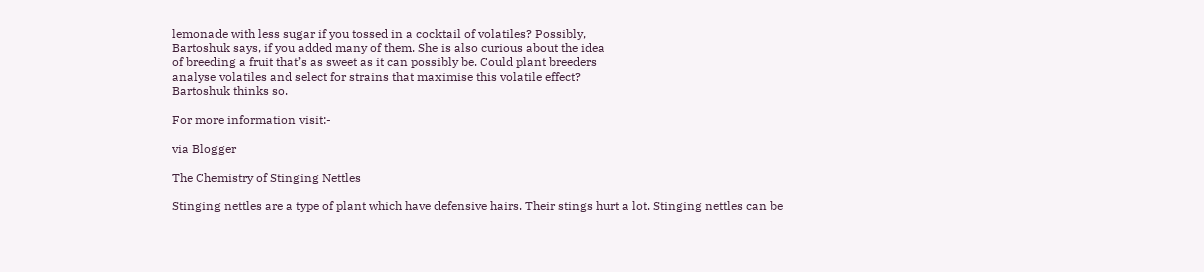lemonade with less sugar if you tossed in a cocktail of volatiles? Possibly,
Bartoshuk says, if you added many of them. She is also curious about the idea
of breeding a fruit that’s as sweet as it can possibly be. Could plant breeders
analyse volatiles and select for strains that maximise this volatile effect?
Bartoshuk thinks so.

For more information visit:-

via Blogger

The Chemistry of Stinging Nettles

Stinging nettles are a type of plant which have defensive hairs. Their stings hurt a lot. Stinging nettles can be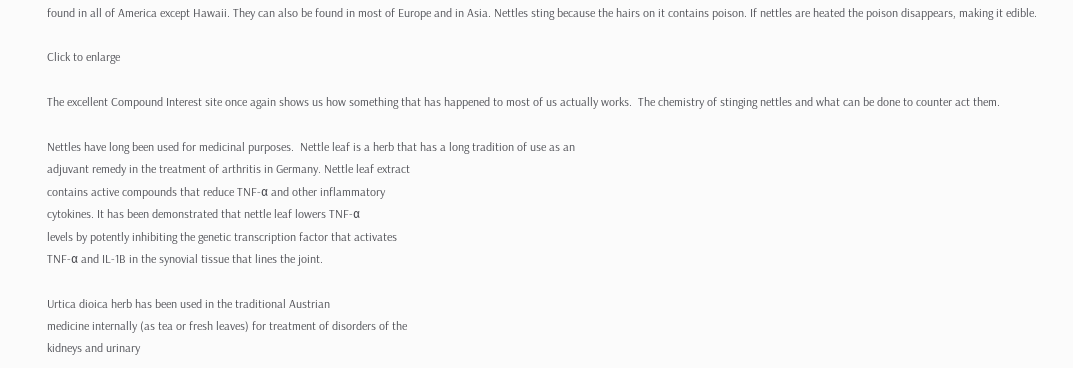found in all of America except Hawaii. They can also be found in most of Europe and in Asia. Nettles sting because the hairs on it contains poison. If nettles are heated the poison disappears, making it edible.

Click to enlarge

The excellent Compound Interest site once again shows us how something that has happened to most of us actually works.  The chemistry of stinging nettles and what can be done to counter act them.

Nettles have long been used for medicinal purposes.  Nettle leaf is a herb that has a long tradition of use as an
adjuvant remedy in the treatment of arthritis in Germany. Nettle leaf extract
contains active compounds that reduce TNF-α and other inflammatory
cytokines. It has been demonstrated that nettle leaf lowers TNF-α
levels by potently inhibiting the genetic transcription factor that activates
TNF-α and IL-1B in the synovial tissue that lines the joint.

Urtica dioica herb has been used in the traditional Austrian
medicine internally (as tea or fresh leaves) for treatment of disorders of the
kidneys and urinary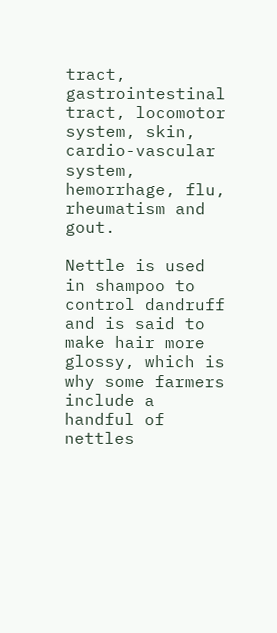tract, gastrointestinal tract, locomotor system, skin,
cardio-vascular system, hemorrhage, flu, rheumatism and gout.

Nettle is used in shampoo to control dandruff and is said to
make hair more glossy, which is why some farmers include a handful of nettles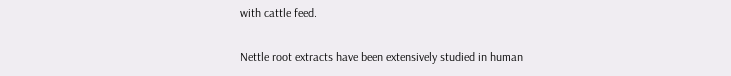with cattle feed.

Nettle root extracts have been extensively studied in human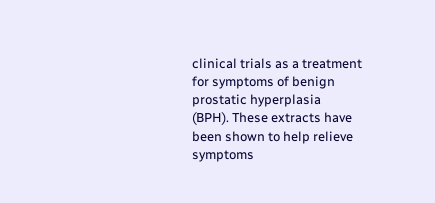clinical trials as a treatment for symptoms of benign prostatic hyperplasia
(BPH). These extracts have been shown to help relieve symptoms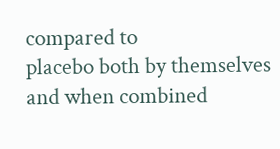compared to
placebo both by themselves and when combined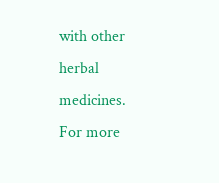with other herbal medicines.
For more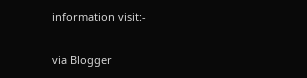information visit:-

via Blogger